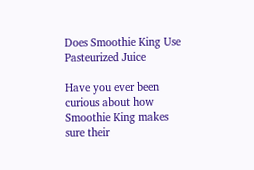Does Smoothie King Use Pasteurized Juice

Have you ever been curious about how Smoothie King makes sure their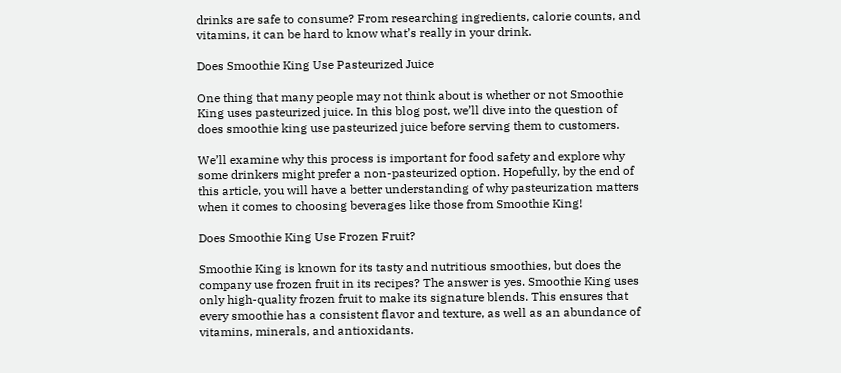drinks are safe to consume? From researching ingredients, calorie counts, and vitamins, it can be hard to know what’s really in your drink.

Does Smoothie King Use Pasteurized Juice

One thing that many people may not think about is whether or not Smoothie King uses pasteurized juice. In this blog post, we’ll dive into the question of does smoothie king use pasteurized juice before serving them to customers.

We’ll examine why this process is important for food safety and explore why some drinkers might prefer a non-pasteurized option. Hopefully, by the end of this article, you will have a better understanding of why pasteurization matters when it comes to choosing beverages like those from Smoothie King!

Does Smoothie King Use Frozen Fruit?

Smoothie King is known for its tasty and nutritious smoothies, but does the company use frozen fruit in its recipes? The answer is yes. Smoothie King uses only high-quality frozen fruit to make its signature blends. This ensures that every smoothie has a consistent flavor and texture, as well as an abundance of vitamins, minerals, and antioxidants.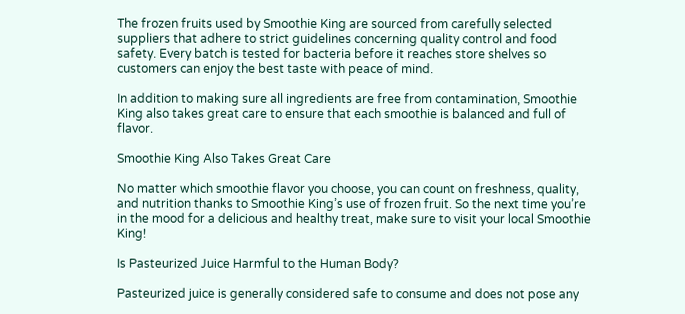The frozen fruits used by Smoothie King are sourced from carefully selected suppliers that adhere to strict guidelines concerning quality control and food safety. Every batch is tested for bacteria before it reaches store shelves so customers can enjoy the best taste with peace of mind.

In addition to making sure all ingredients are free from contamination, Smoothie King also takes great care to ensure that each smoothie is balanced and full of flavor.

Smoothie King Also Takes Great Care

No matter which smoothie flavor you choose, you can count on freshness, quality, and nutrition thanks to Smoothie King’s use of frozen fruit. So the next time you’re in the mood for a delicious and healthy treat, make sure to visit your local Smoothie King!

Is Pasteurized Juice Harmful to the Human Body?

Pasteurized juice is generally considered safe to consume and does not pose any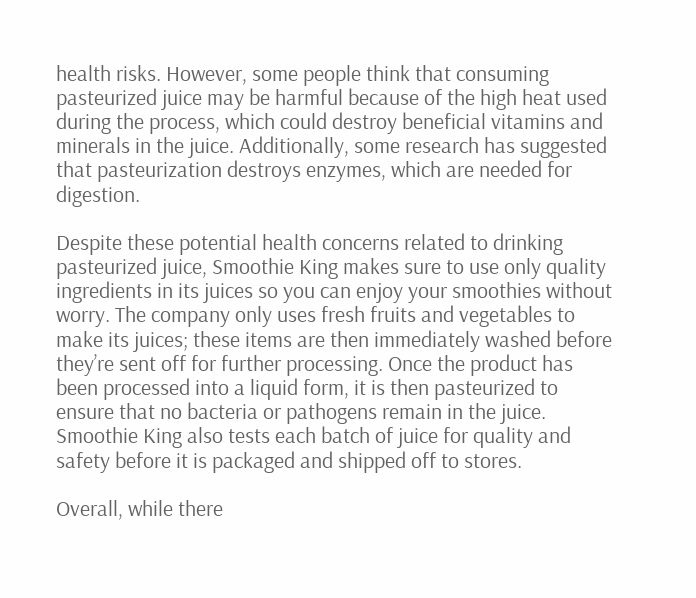health risks. However, some people think that consuming pasteurized juice may be harmful because of the high heat used during the process, which could destroy beneficial vitamins and minerals in the juice. Additionally, some research has suggested that pasteurization destroys enzymes, which are needed for digestion.

Despite these potential health concerns related to drinking pasteurized juice, Smoothie King makes sure to use only quality ingredients in its juices so you can enjoy your smoothies without worry. The company only uses fresh fruits and vegetables to make its juices; these items are then immediately washed before they’re sent off for further processing. Once the product has been processed into a liquid form, it is then pasteurized to ensure that no bacteria or pathogens remain in the juice. Smoothie King also tests each batch of juice for quality and safety before it is packaged and shipped off to stores.

Overall, while there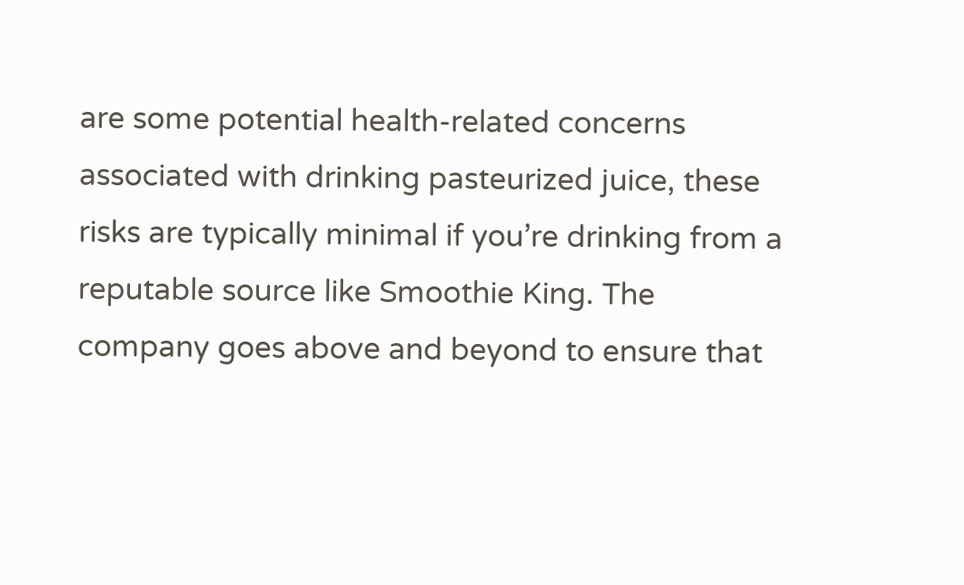are some potential health-related concerns associated with drinking pasteurized juice, these risks are typically minimal if you’re drinking from a reputable source like Smoothie King. The company goes above and beyond to ensure that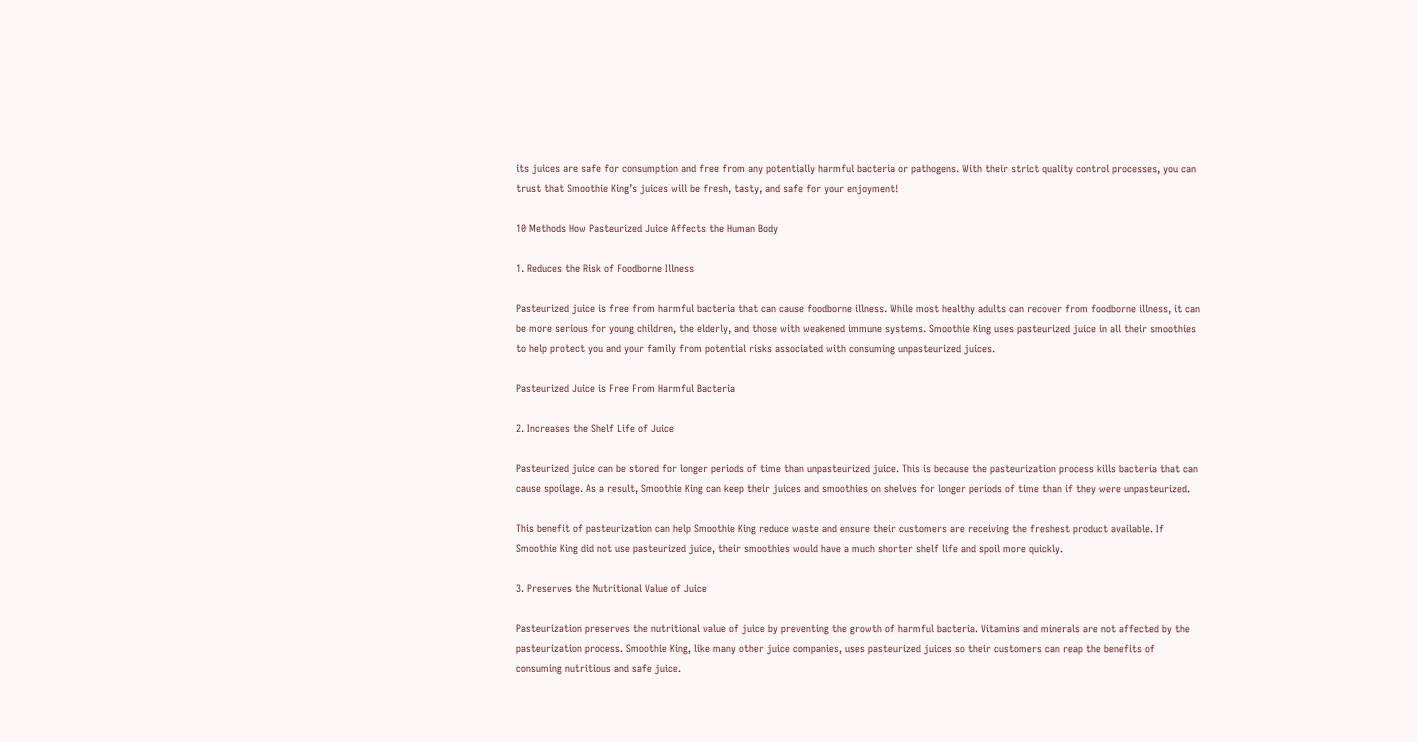its juices are safe for consumption and free from any potentially harmful bacteria or pathogens. With their strict quality control processes, you can trust that Smoothie King’s juices will be fresh, tasty, and safe for your enjoyment!

10 Methods How Pasteurized Juice Affects the Human Body

1. Reduces the Risk of Foodborne Illness

Pasteurized juice is free from harmful bacteria that can cause foodborne illness. While most healthy adults can recover from foodborne illness, it can be more serious for young children, the elderly, and those with weakened immune systems. Smoothie King uses pasteurized juice in all their smoothies to help protect you and your family from potential risks associated with consuming unpasteurized juices.

Pasteurized Juice is Free From Harmful Bacteria

2. Increases the Shelf Life of Juice

Pasteurized juice can be stored for longer periods of time than unpasteurized juice. This is because the pasteurization process kills bacteria that can cause spoilage. As a result, Smoothie King can keep their juices and smoothies on shelves for longer periods of time than if they were unpasteurized.

This benefit of pasteurization can help Smoothie King reduce waste and ensure their customers are receiving the freshest product available. If Smoothie King did not use pasteurized juice, their smoothies would have a much shorter shelf life and spoil more quickly.

3. Preserves the Nutritional Value of Juice

Pasteurization preserves the nutritional value of juice by preventing the growth of harmful bacteria. Vitamins and minerals are not affected by the pasteurization process. Smoothie King, like many other juice companies, uses pasteurized juices so their customers can reap the benefits of consuming nutritious and safe juice.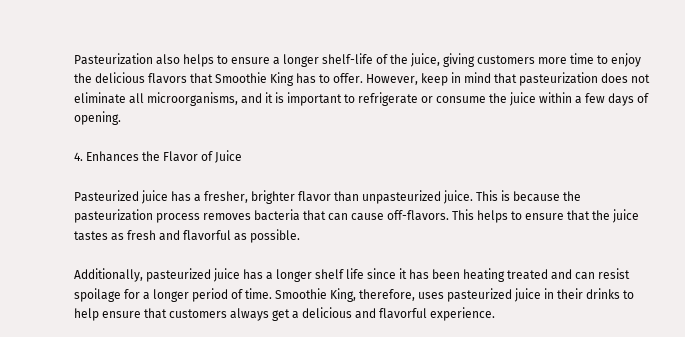Pasteurization also helps to ensure a longer shelf-life of the juice, giving customers more time to enjoy the delicious flavors that Smoothie King has to offer. However, keep in mind that pasteurization does not eliminate all microorganisms, and it is important to refrigerate or consume the juice within a few days of opening.

4. Enhances the Flavor of Juice

Pasteurized juice has a fresher, brighter flavor than unpasteurized juice. This is because the pasteurization process removes bacteria that can cause off-flavors. This helps to ensure that the juice tastes as fresh and flavorful as possible.

Additionally, pasteurized juice has a longer shelf life since it has been heating treated and can resist spoilage for a longer period of time. Smoothie King, therefore, uses pasteurized juice in their drinks to help ensure that customers always get a delicious and flavorful experience.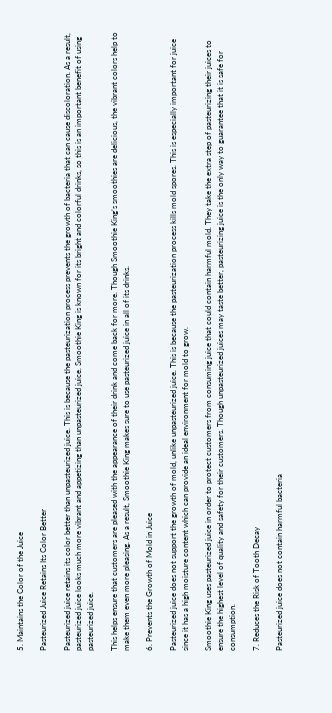5. Maintains the Color of the Juice

Pasteurized Juice Retains Its Color Better

Pasteurized juice retains its color better than unpasteurized juice. This is because the pasteurization process prevents the growth of bacteria that can cause discoloration. As a result, pasteurized juice looks much more vibrant and appetizing than unpasteurized juice. Smoothie King is known for its bright and colorful drinks, so this is an important benefit of using pasteurized juice.

This helps ensure that customers are pleased with the appearance of their drink and come back for more. Though Smoothie King’s smoothies are delicious, the vibrant colors help to make them even more pleasing. As a result, Smoothie King makes sure to use pasteurized juice in all of its drinks.

6. Prevents the Growth of Mold in Juice

Pasteurized juice does not support the growth of mold, unlike unpasteurized juice. This is because the pasteurization process kills mold spores. This is especially important for juice since it has a high moisture content which can provide an ideal environment for mold to grow.

Smoothie King uses pasteurized juice in order to protect customers from consuming juice that could contain harmful mold. They take the extra step of pasteurizing their juices to ensure the highest level of quality and safety for their customers. Though unpasteurized juices may taste better, pasteurizing juice is the only way to guarantee that it is safe for consumption.

7. Reduces the Risk of Tooth Decay

Pasteurized juice does not contain harmful bacteria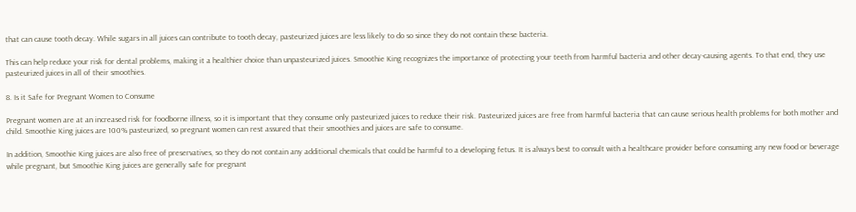that can cause tooth decay. While sugars in all juices can contribute to tooth decay, pasteurized juices are less likely to do so since they do not contain these bacteria.

This can help reduce your risk for dental problems, making it a healthier choice than unpasteurized juices. Smoothie King recognizes the importance of protecting your teeth from harmful bacteria and other decay-causing agents. To that end, they use pasteurized juices in all of their smoothies.

8. Is it Safe for Pregnant Women to Consume

Pregnant women are at an increased risk for foodborne illness, so it is important that they consume only pasteurized juices to reduce their risk. Pasteurized juices are free from harmful bacteria that can cause serious health problems for both mother and child. Smoothie King juices are 100% pasteurized, so pregnant women can rest assured that their smoothies and juices are safe to consume.

In addition, Smoothie King juices are also free of preservatives, so they do not contain any additional chemicals that could be harmful to a developing fetus. It is always best to consult with a healthcare provider before consuming any new food or beverage while pregnant, but Smoothie King juices are generally safe for pregnant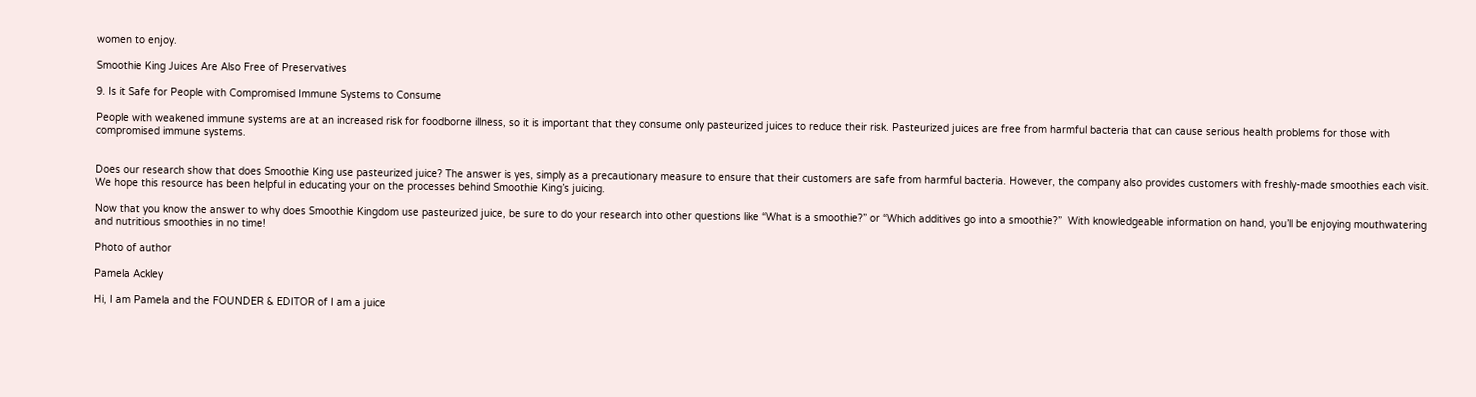women to enjoy.

Smoothie King Juices Are Also Free of Preservatives

9. Is it Safe for People with Compromised Immune Systems to Consume

People with weakened immune systems are at an increased risk for foodborne illness, so it is important that they consume only pasteurized juices to reduce their risk. Pasteurized juices are free from harmful bacteria that can cause serious health problems for those with compromised immune systems.


Does our research show that does Smoothie King use pasteurized juice? The answer is yes, simply as a precautionary measure to ensure that their customers are safe from harmful bacteria. However, the company also provides customers with freshly-made smoothies each visit. We hope this resource has been helpful in educating your on the processes behind Smoothie King’s juicing.

Now that you know the answer to why does Smoothie Kingdom use pasteurized juice, be sure to do your research into other questions like “What is a smoothie?” or “Which additives go into a smoothie?”  With knowledgeable information on hand, you’ll be enjoying mouthwatering and nutritious smoothies in no time!

Photo of author

Pamela Ackley

Hi, I am Pamela and the FOUNDER & EDITOR of I am a juice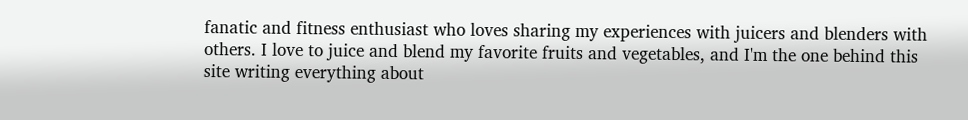fanatic and fitness enthusiast who loves sharing my experiences with juicers and blenders with others. I love to juice and blend my favorite fruits and vegetables, and I'm the one behind this site writing everything about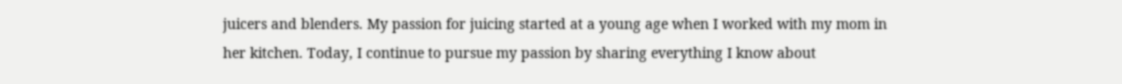juicers and blenders. My passion for juicing started at a young age when I worked with my mom in her kitchen. Today, I continue to pursue my passion by sharing everything I know about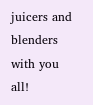juicers and blenders with you all!